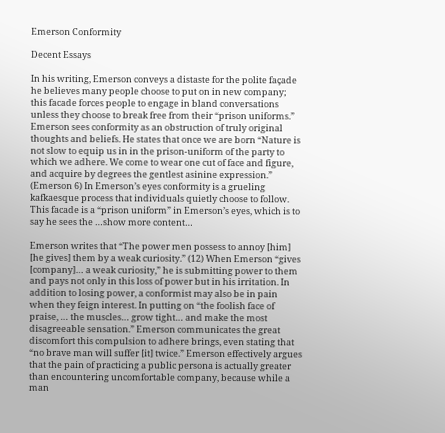Emerson Conformity

Decent Essays

In his writing, Emerson conveys a distaste for the polite façade he believes many people choose to put on in new company; this facade forces people to engage in bland conversations unless they choose to break free from their “prison uniforms.” Emerson sees conformity as an obstruction of truly original thoughts and beliefs. He states that once we are born “Nature is not slow to equip us in in the prison-uniform of the party to which we adhere. We come to wear one cut of face and figure, and acquire by degrees the gentlest asinine expression.” (Emerson 6) In Emerson’s eyes conformity is a grueling kafkaesque process that individuals quietly choose to follow. This facade is a “prison uniform” in Emerson’s eyes, which is to say he sees the …show more content…

Emerson writes that “The power men possess to annoy [him] [he gives] them by a weak curiosity.” (12) When Emerson “gives [company]… a weak curiosity,” he is submitting power to them and pays not only in this loss of power but in his irritation. In addition to losing power, a conformist may also be in pain when they feign interest. In putting on “the foolish face of praise, … the muscles… grow tight… and make the most disagreeable sensation.” Emerson communicates the great discomfort this compulsion to adhere brings, even stating that “no brave man will suffer [it] twice.” Emerson effectively argues that the pain of practicing a public persona is actually greater than encountering uncomfortable company, because while a man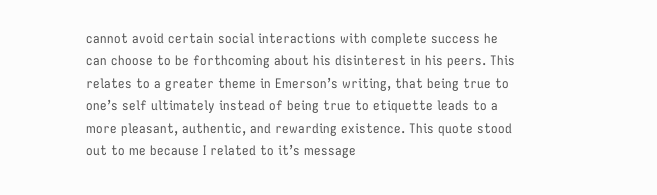cannot avoid certain social interactions with complete success he can choose to be forthcoming about his disinterest in his peers. This relates to a greater theme in Emerson’s writing, that being true to one’s self ultimately instead of being true to etiquette leads to a more pleasant, authentic, and rewarding existence. This quote stood out to me because I related to it’s message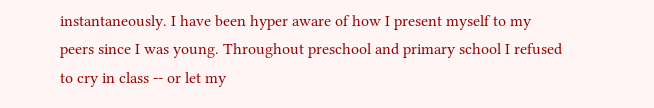instantaneously. I have been hyper aware of how I present myself to my peers since I was young. Throughout preschool and primary school I refused to cry in class -- or let my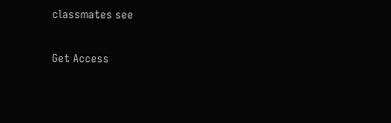classmates see

Get Access